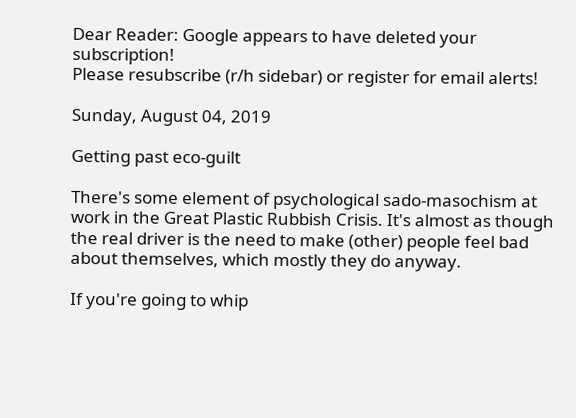Dear Reader: Google appears to have deleted your subscription!
Please resubscribe (r/h sidebar) or register for email alerts!

Sunday, August 04, 2019

Getting past eco-guilt

There's some element of psychological sado-masochism at work in the Great Plastic Rubbish Crisis. It's almost as though the real driver is the need to make (other) people feel bad about themselves, which mostly they do anyway.

If you're going to whip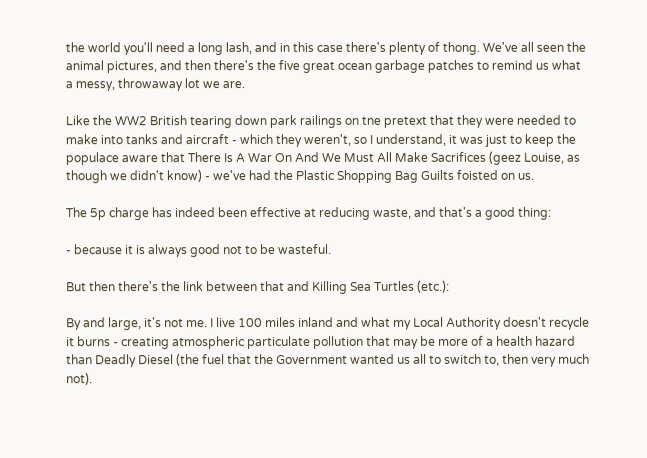the world you'll need a long lash, and in this case there's plenty of thong. We've all seen the animal pictures, and then there's the five great ocean garbage patches to remind us what a messy, throwaway lot we are.

Like the WW2 British tearing down park railings on tne pretext that they were needed to make into tanks and aircraft - which they weren't, so I understand, it was just to keep the populace aware that There Is A War On And We Must All Make Sacrifices (geez Louise, as though we didn't know) - we've had the Plastic Shopping Bag Guilts foisted on us.

The 5p charge has indeed been effective at reducing waste, and that's a good thing:

- because it is always good not to be wasteful.

But then there's the link between that and Killing Sea Turtles (etc.):

By and large, it's not me. I live 100 miles inland and what my Local Authority doesn't recycle it burns - creating atmospheric particulate pollution that may be more of a health hazard than Deadly Diesel (the fuel that the Government wanted us all to switch to, then very much not).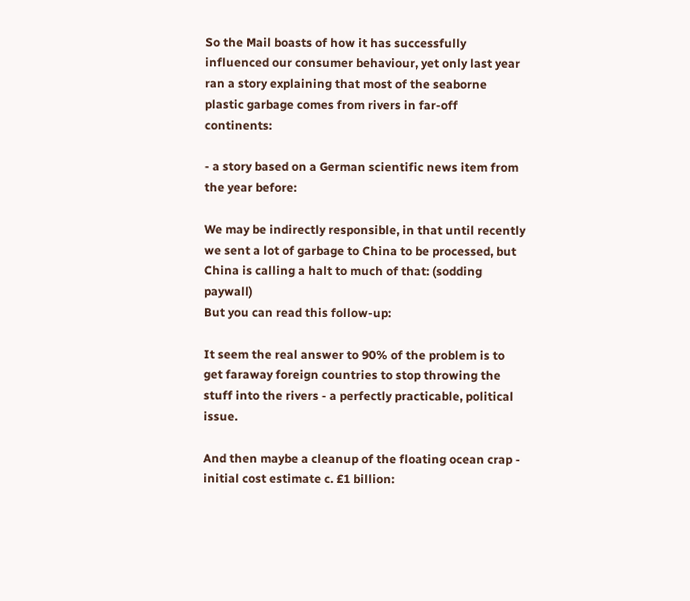So the Mail boasts of how it has successfully influenced our consumer behaviour, yet only last year ran a story explaining that most of the seaborne plastic garbage comes from rivers in far-off continents:

- a story based on a German scientific news item from the year before:

We may be indirectly responsible, in that until recently we sent a lot of garbage to China to be processed, but China is calling a halt to much of that: (sodding paywall)
But you can read this follow-up:

It seem the real answer to 90% of the problem is to get faraway foreign countries to stop throwing the stuff into the rivers - a perfectly practicable, political issue.

And then maybe a cleanup of the floating ocean crap - initial cost estimate c. £1 billion: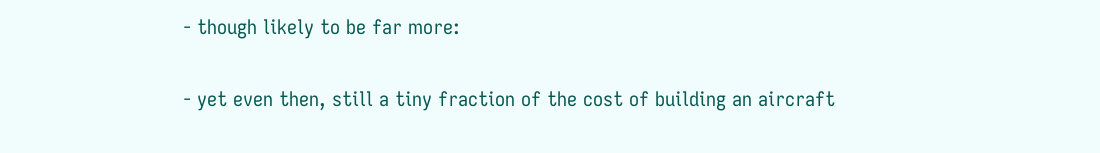- though likely to be far more:

- yet even then, still a tiny fraction of the cost of building an aircraft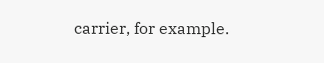carrier, for example.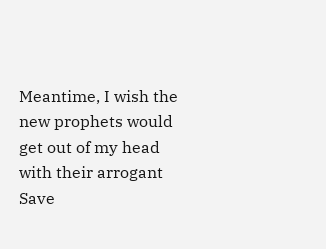Meantime, I wish the new prophets would get out of my head with their arrogant Save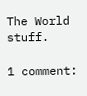The World stuff.

1 comment: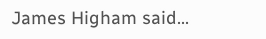James Higham said...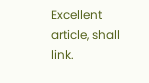Excellent article, shall link.